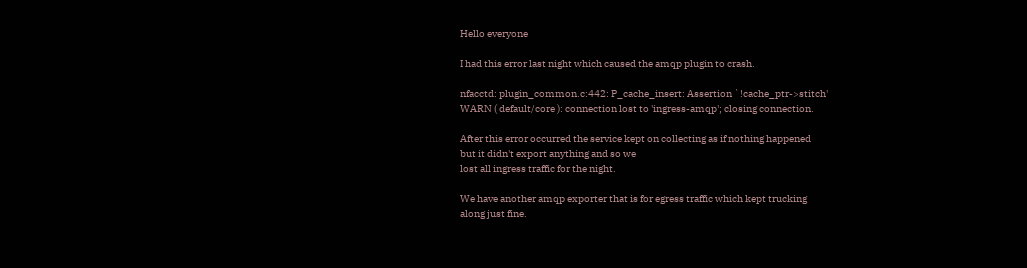Hello everyone

I had this error last night which caused the amqp plugin to crash.

nfacctd: plugin_common.c:442: P_cache_insert: Assertion `!cache_ptr->stitch'
WARN ( default/core ): connection lost to 'ingress-amqp'; closing connection.

After this error occurred the service kept on collecting as if nothing happened
but it didn't export anything and so we
lost all ingress traffic for the night.

We have another amqp exporter that is for egress traffic which kept trucking
along just fine.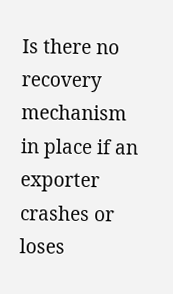Is there no recovery mechanism in place if an exporter crashes or loses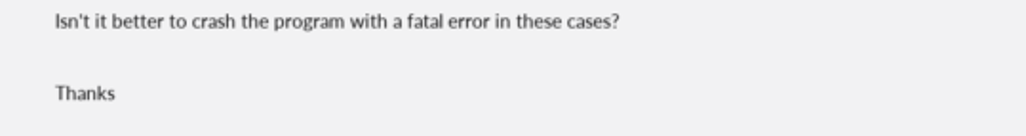Isn't it better to crash the program with a fatal error in these cases?

Thanks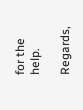for the help.

Regards,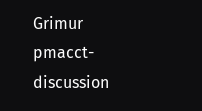Grimur
pmacct-discussion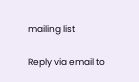mailing list

Reply via email to